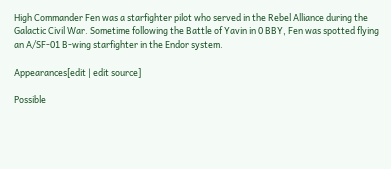High Commander Fen was a starfighter pilot who served in the Rebel Alliance during the Galactic Civil War. Sometime following the Battle of Yavin in 0 BBY, Fen was spotted flying an A/SF-01 B-wing starfighter in the Endor system.

Appearances[edit | edit source]

Possible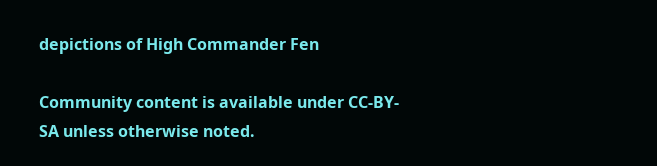depictions of High Commander Fen

Community content is available under CC-BY-SA unless otherwise noted.